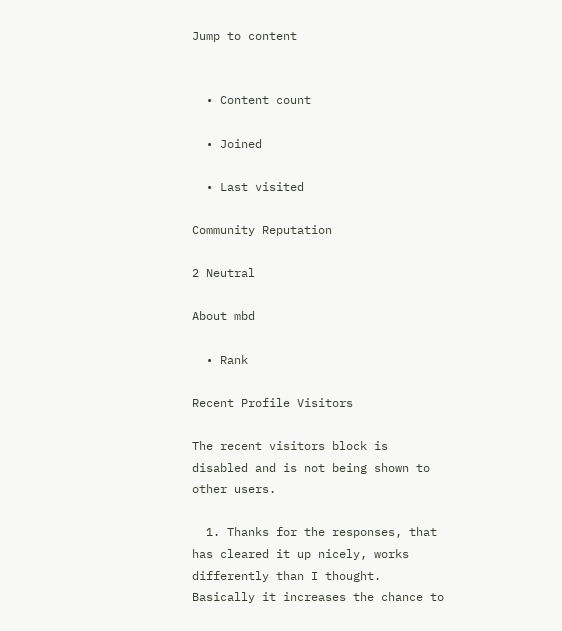Jump to content


  • Content count

  • Joined

  • Last visited

Community Reputation

2 Neutral

About mbd

  • Rank

Recent Profile Visitors

The recent visitors block is disabled and is not being shown to other users.

  1. Thanks for the responses, that has cleared it up nicely, works differently than I thought. Basically it increases the chance to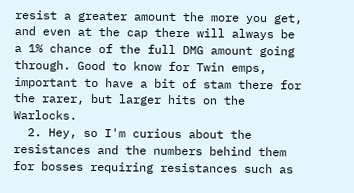resist a greater amount the more you get, and even at the cap there will always be a 1% chance of the full DMG amount going through. Good to know for Twin emps, important to have a bit of stam there for the rarer, but larger hits on the Warlocks.
  2. Hey, so I'm curious about the resistances and the numbers behind them for bosses requiring resistances such as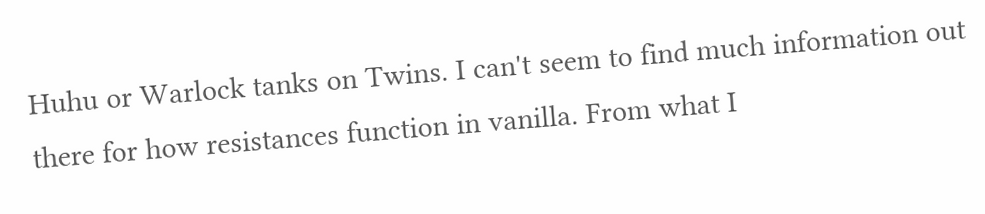Huhu or Warlock tanks on Twins. I can't seem to find much information out there for how resistances function in vanilla. From what I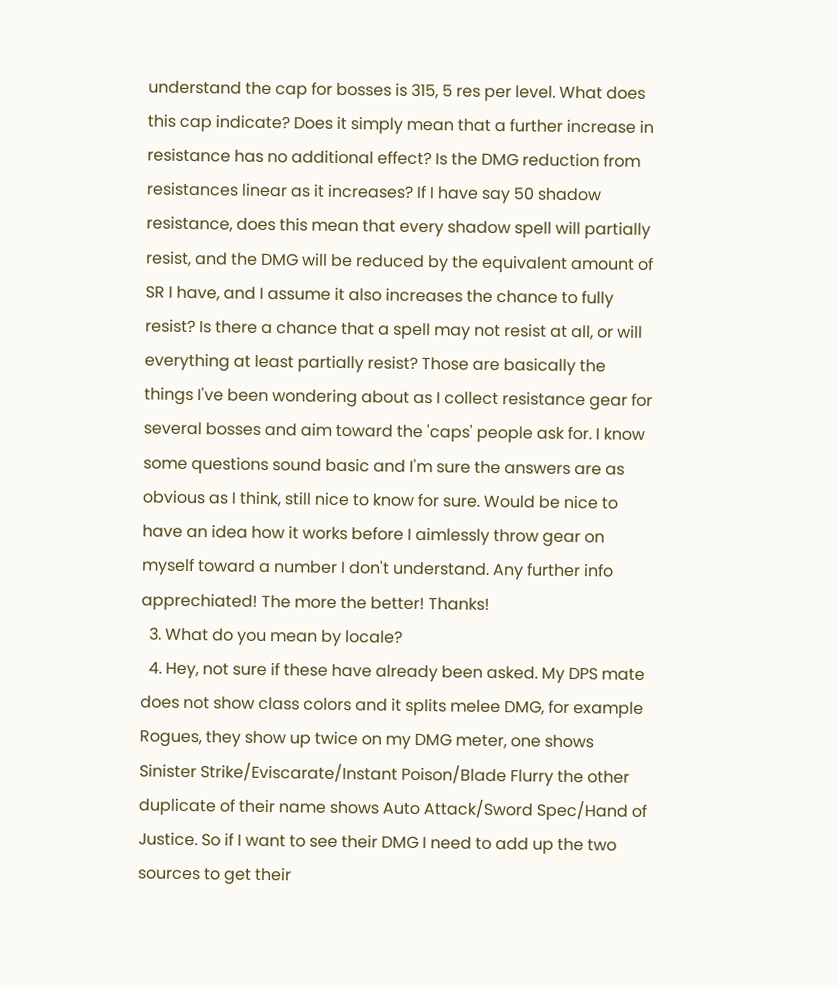understand the cap for bosses is 315, 5 res per level. What does this cap indicate? Does it simply mean that a further increase in resistance has no additional effect? Is the DMG reduction from resistances linear as it increases? If I have say 50 shadow resistance, does this mean that every shadow spell will partially resist, and the DMG will be reduced by the equivalent amount of SR I have, and I assume it also increases the chance to fully resist? Is there a chance that a spell may not resist at all, or will everything at least partially resist? Those are basically the things I've been wondering about as I collect resistance gear for several bosses and aim toward the 'caps' people ask for. I know some questions sound basic and I'm sure the answers are as obvious as I think, still nice to know for sure. Would be nice to have an idea how it works before I aimlessly throw gear on myself toward a number I don't understand. Any further info apprechiated! The more the better! Thanks!
  3. What do you mean by locale?
  4. Hey, not sure if these have already been asked. My DPS mate does not show class colors and it splits melee DMG, for example Rogues, they show up twice on my DMG meter, one shows Sinister Strike/Eviscarate/Instant Poison/Blade Flurry the other duplicate of their name shows Auto Attack/Sword Spec/Hand of Justice. So if I want to see their DMG I need to add up the two sources to get their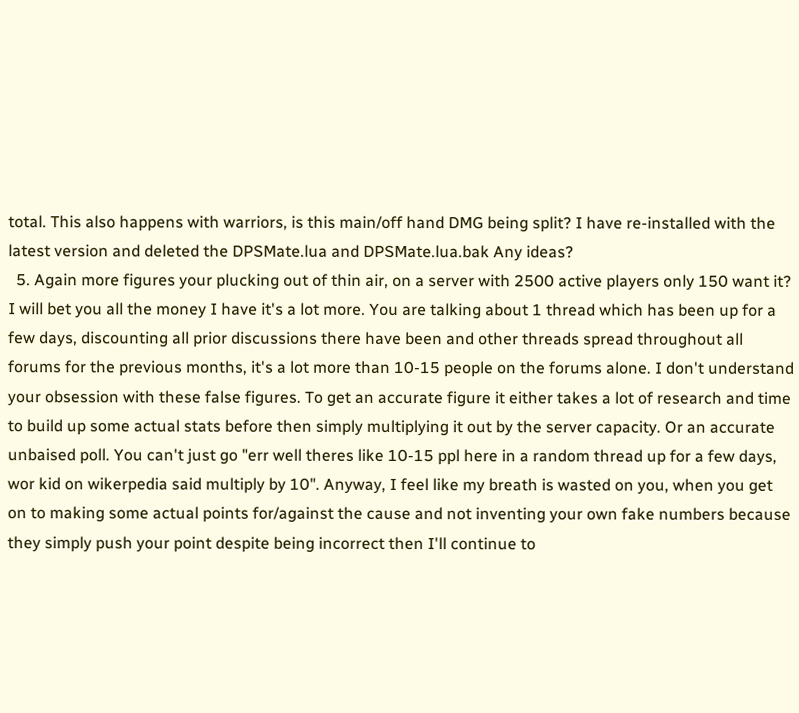total. This also happens with warriors, is this main/off hand DMG being split? I have re-installed with the latest version and deleted the DPSMate.lua and DPSMate.lua.bak Any ideas?
  5. Again more figures your plucking out of thin air, on a server with 2500 active players only 150 want it? I will bet you all the money I have it's a lot more. You are talking about 1 thread which has been up for a few days, discounting all prior discussions there have been and other threads spread throughout all forums for the previous months, it's a lot more than 10-15 people on the forums alone. I don't understand your obsession with these false figures. To get an accurate figure it either takes a lot of research and time to build up some actual stats before then simply multiplying it out by the server capacity. Or an accurate unbaised poll. You can't just go "err well theres like 10-15 ppl here in a random thread up for a few days, wor kid on wikerpedia said multiply by 10". Anyway, I feel like my breath is wasted on you, when you get on to making some actual points for/against the cause and not inventing your own fake numbers because they simply push your point despite being incorrect then I'll continue to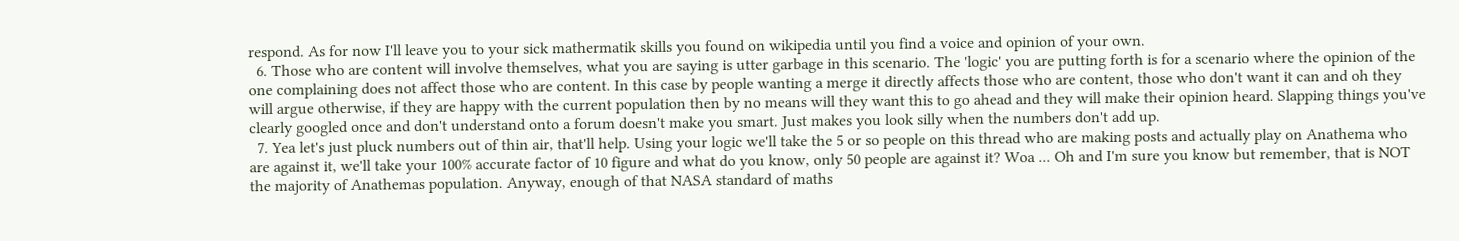respond. As for now I'll leave you to your sick mathermatik skills you found on wikipedia until you find a voice and opinion of your own.
  6. Those who are content will involve themselves, what you are saying is utter garbage in this scenario. The 'logic' you are putting forth is for a scenario where the opinion of the one complaining does not affect those who are content. In this case by people wanting a merge it directly affects those who are content, those who don't want it can and oh they will argue otherwise, if they are happy with the current population then by no means will they want this to go ahead and they will make their opinion heard. Slapping things you've clearly googled once and don't understand onto a forum doesn't make you smart. Just makes you look silly when the numbers don't add up.
  7. Yea let's just pluck numbers out of thin air, that'll help. Using your logic we'll take the 5 or so people on this thread who are making posts and actually play on Anathema who are against it, we'll take your 100% accurate factor of 10 figure and what do you know, only 50 people are against it? Woa ... Oh and I'm sure you know but remember, that is NOT the majority of Anathemas population. Anyway, enough of that NASA standard of maths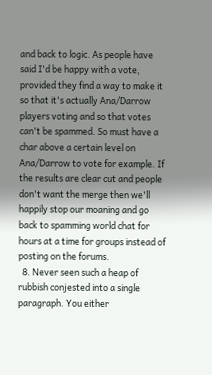and back to logic. As people have said I'd be happy with a vote, provided they find a way to make it so that it's actually Ana/Darrow players voting and so that votes can't be spammed. So must have a char above a certain level on Ana/Darrow to vote for example. If the results are clear cut and people don't want the merge then we'll happily stop our moaning and go back to spamming world chat for hours at a time for groups instead of posting on the forums.
  8. Never seen such a heap of rubbish conjested into a single paragraph. You either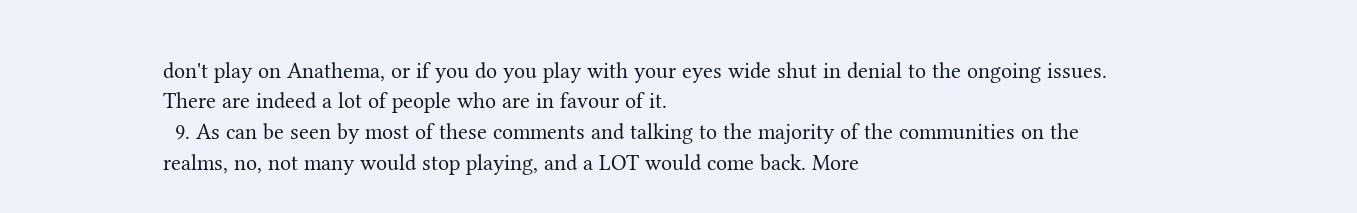don't play on Anathema, or if you do you play with your eyes wide shut in denial to the ongoing issues. There are indeed a lot of people who are in favour of it.
  9. As can be seen by most of these comments and talking to the majority of the communities on the realms, no, not many would stop playing, and a LOT would come back. More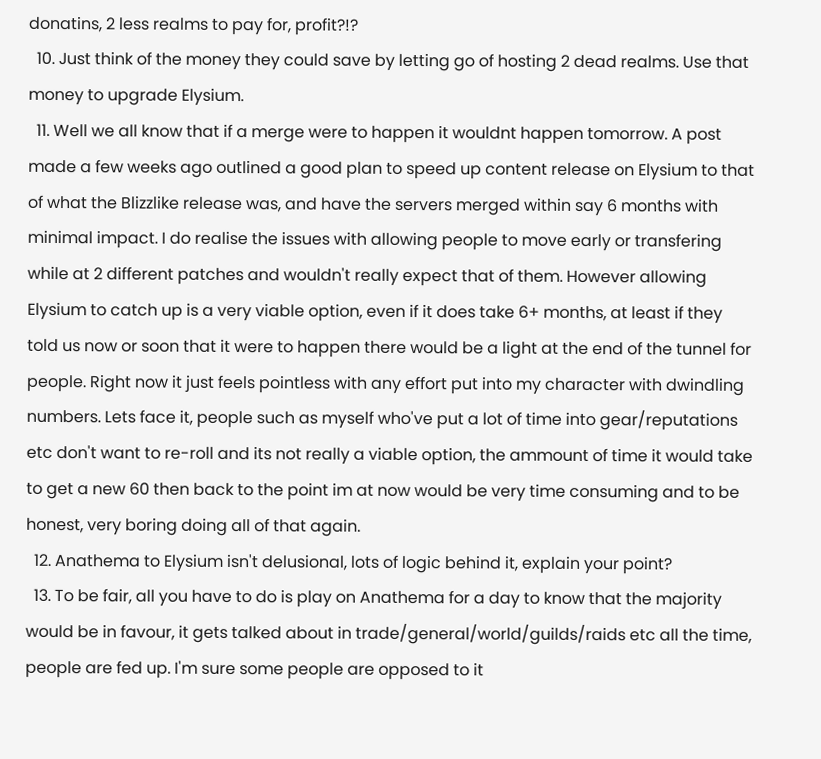donatins, 2 less realms to pay for, profit?!?
  10. Just think of the money they could save by letting go of hosting 2 dead realms. Use that money to upgrade Elysium.
  11. Well we all know that if a merge were to happen it wouldnt happen tomorrow. A post made a few weeks ago outlined a good plan to speed up content release on Elysium to that of what the Blizzlike release was, and have the servers merged within say 6 months with minimal impact. I do realise the issues with allowing people to move early or transfering while at 2 different patches and wouldn't really expect that of them. However allowing Elysium to catch up is a very viable option, even if it does take 6+ months, at least if they told us now or soon that it were to happen there would be a light at the end of the tunnel for people. Right now it just feels pointless with any effort put into my character with dwindling numbers. Lets face it, people such as myself who've put a lot of time into gear/reputations etc don't want to re-roll and its not really a viable option, the ammount of time it would take to get a new 60 then back to the point im at now would be very time consuming and to be honest, very boring doing all of that again.
  12. Anathema to Elysium isn't delusional, lots of logic behind it, explain your point?
  13. To be fair, all you have to do is play on Anathema for a day to know that the majority would be in favour, it gets talked about in trade/general/world/guilds/raids etc all the time, people are fed up. I'm sure some people are opposed to it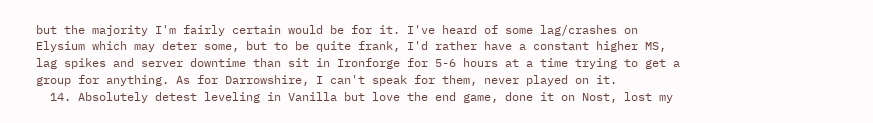but the majority I'm fairly certain would be for it. I've heard of some lag/crashes on Elysium which may deter some, but to be quite frank, I'd rather have a constant higher MS, lag spikes and server downtime than sit in Ironforge for 5-6 hours at a time trying to get a group for anything. As for Darrowshire, I can't speak for them, never played on it.
  14. Absolutely detest leveling in Vanilla but love the end game, done it on Nost, lost my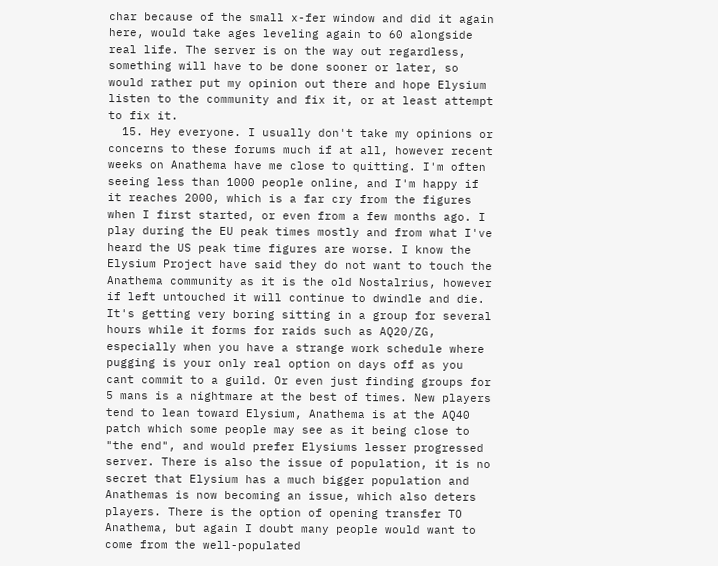char because of the small x-fer window and did it again here, would take ages leveling again to 60 alongside real life. The server is on the way out regardless, something will have to be done sooner or later, so would rather put my opinion out there and hope Elysium listen to the community and fix it, or at least attempt to fix it.
  15. Hey everyone. I usually don't take my opinions or concerns to these forums much if at all, however recent weeks on Anathema have me close to quitting. I'm often seeing less than 1000 people online, and I'm happy if it reaches 2000, which is a far cry from the figures when I first started, or even from a few months ago. I play during the EU peak times mostly and from what I've heard the US peak time figures are worse. I know the Elysium Project have said they do not want to touch the Anathema community as it is the old Nostalrius, however if left untouched it will continue to dwindle and die. It's getting very boring sitting in a group for several hours while it forms for raids such as AQ20/ZG, especially when you have a strange work schedule where pugging is your only real option on days off as you cant commit to a guild. Or even just finding groups for 5 mans is a nightmare at the best of times. New players tend to lean toward Elysium, Anathema is at the AQ40 patch which some people may see as it being close to "the end", and would prefer Elysiums lesser progressed server. There is also the issue of population, it is no secret that Elysium has a much bigger population and Anathemas is now becoming an issue, which also deters players. There is the option of opening transfer TO Anathema, but again I doubt many people would want to come from the well-populated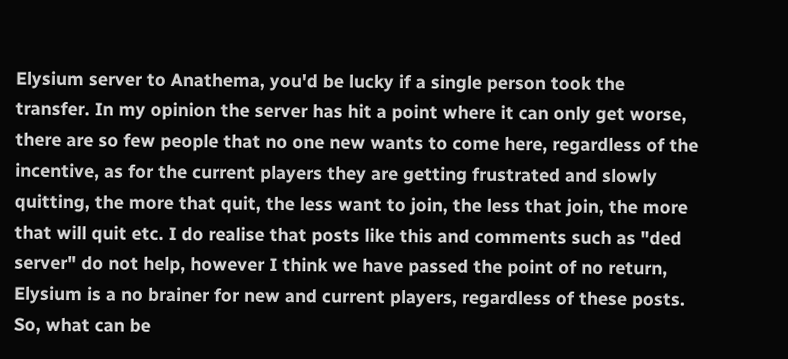Elysium server to Anathema, you'd be lucky if a single person took the transfer. In my opinion the server has hit a point where it can only get worse, there are so few people that no one new wants to come here, regardless of the incentive, as for the current players they are getting frustrated and slowly quitting, the more that quit, the less want to join, the less that join, the more that will quit etc. I do realise that posts like this and comments such as "ded server" do not help, however I think we have passed the point of no return, Elysium is a no brainer for new and current players, regardless of these posts. So, what can be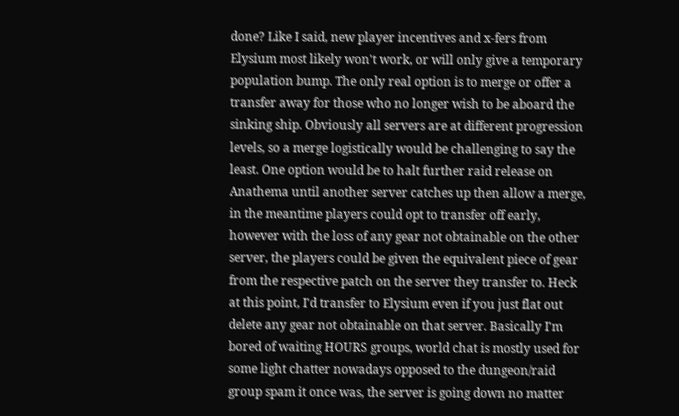done? Like I said, new player incentives and x-fers from Elysium most likely won't work, or will only give a temporary population bump. The only real option is to merge or offer a transfer away for those who no longer wish to be aboard the sinking ship. Obviously all servers are at different progression levels, so a merge logistically would be challenging to say the least. One option would be to halt further raid release on Anathema until another server catches up then allow a merge, in the meantime players could opt to transfer off early, however with the loss of any gear not obtainable on the other server, the players could be given the equivalent piece of gear from the respective patch on the server they transfer to. Heck at this point, I'd transfer to Elysium even if you just flat out delete any gear not obtainable on that server. Basically I'm bored of waiting HOURS groups, world chat is mostly used for some light chatter nowadays opposed to the dungeon/raid group spam it once was, the server is going down no matter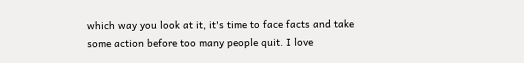which way you look at it, it's time to face facts and take some action before too many people quit. I love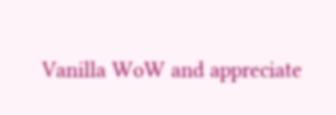Vanilla WoW and appreciate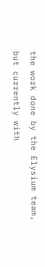the work done by the Elysium team, but currently with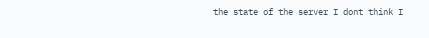the state of the server I dont think I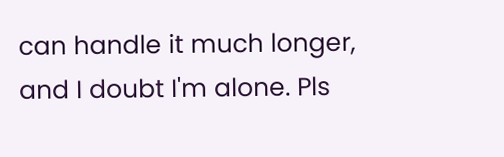can handle it much longer, and I doubt I'm alone. Pls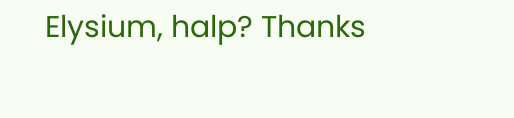Elysium, halp? Thanks